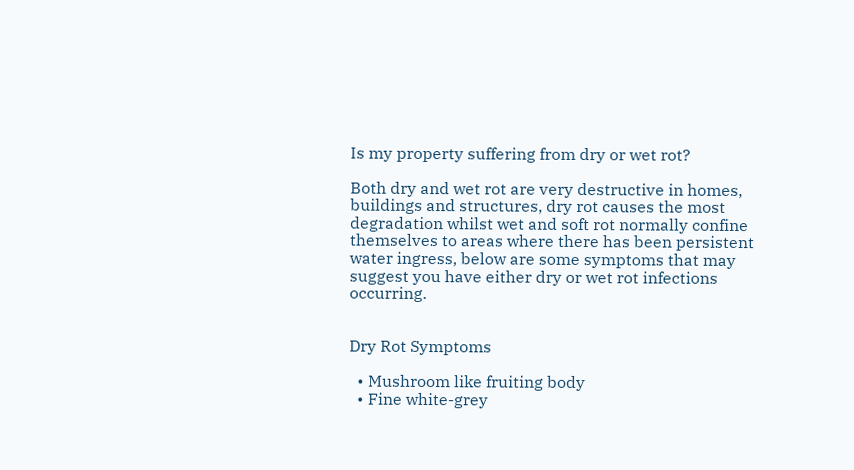Is my property suffering from dry or wet rot?

Both dry and wet rot are very destructive in homes, buildings and structures, dry rot causes the most degradation whilst wet and soft rot normally confine themselves to areas where there has been persistent water ingress, below are some symptoms that may suggest you have either dry or wet rot infections occurring.


Dry Rot Symptoms

  • Mushroom like fruiting body
  • Fine white-grey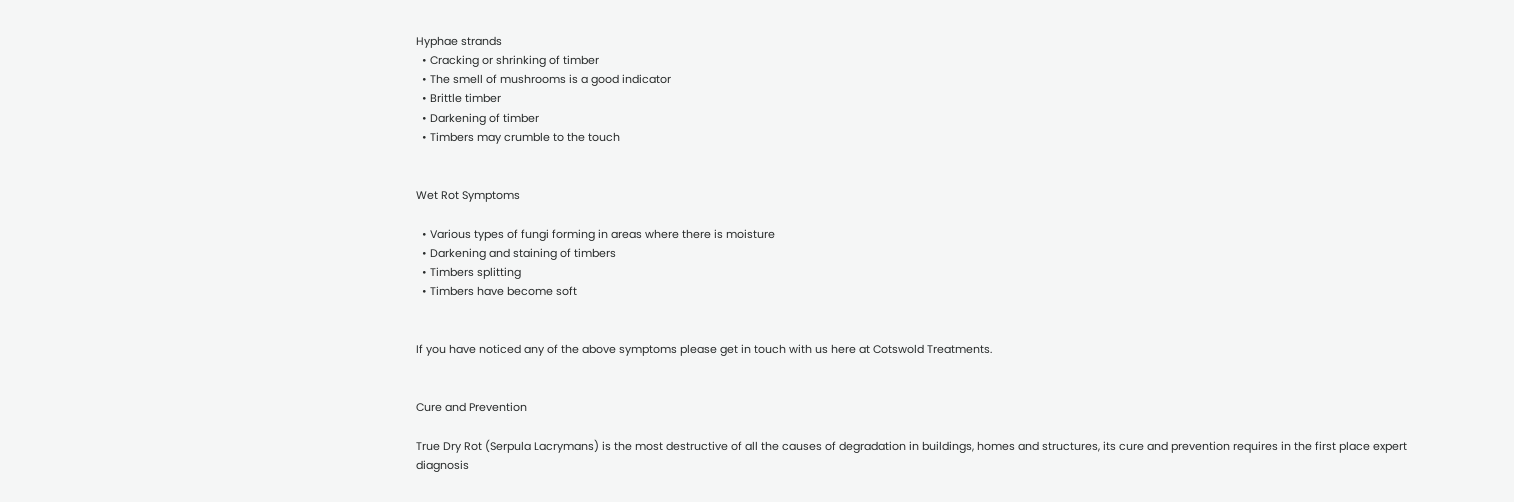Hyphae strands
  • Cracking or shrinking of timber
  • The smell of mushrooms is a good indicator
  • Brittle timber
  • Darkening of timber
  • Timbers may crumble to the touch


Wet Rot Symptoms

  • Various types of fungi forming in areas where there is moisture
  • Darkening and staining of timbers
  • Timbers splitting
  • Timbers have become soft


If you have noticed any of the above symptoms please get in touch with us here at Cotswold Treatments.


Cure and Prevention

True Dry Rot (Serpula Lacrymans) is the most destructive of all the causes of degradation in buildings, homes and structures, its cure and prevention requires in the first place expert diagnosis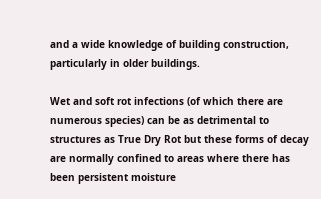and a wide knowledge of building construction, particularly in older buildings.

Wet and soft rot infections (of which there are numerous species) can be as detrimental to structures as True Dry Rot but these forms of decay are normally confined to areas where there has been persistent moisture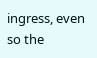ingress, even so the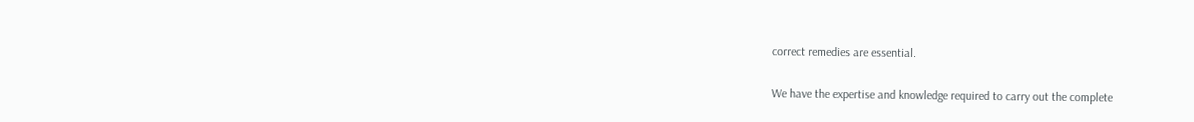correct remedies are essential.

We have the expertise and knowledge required to carry out the complete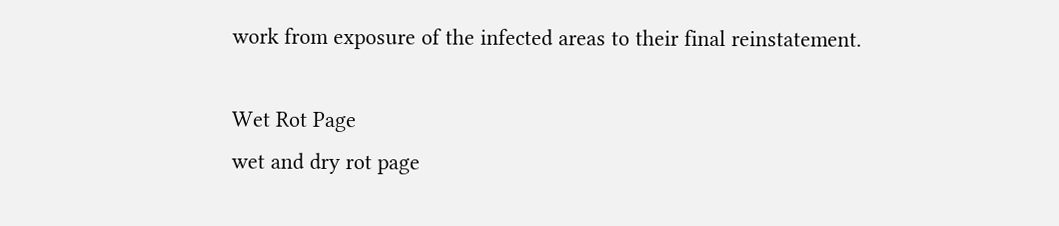work from exposure of the infected areas to their final reinstatement.

Wet Rot Page
wet and dry rot page